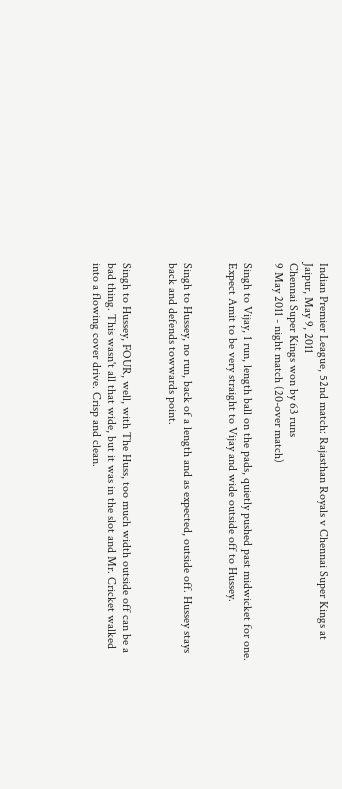Indian Premier League, 52nd match: Rajasthan Royals v Chennai Super Kings at Jaipur, May 9, 2011
Chennai Super Kings won by 63 runs
9 May 2011 - night match (20-over match)

Singh to Vijay, 1 run, length ball on the pads, quietly pushed past midwicket for one. Expect Amit to be very straight to Vijay and wide outside off to Hussey.


Singh to Hussey, no run, back of a length and as expected, outside off. Hussey stays back and defends towwards point.


Singh to Hussey, FOUR, well, with The Huss, too much width outside off can be a bad thing. This wasn't all that wide, but it was in the slot and Mr. Cricket walked into a flowing cover drive. Crisp and clean.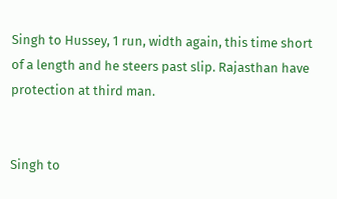Singh to Hussey, 1 run, width again, this time short of a length and he steers past slip. Rajasthan have protection at third man.


Singh to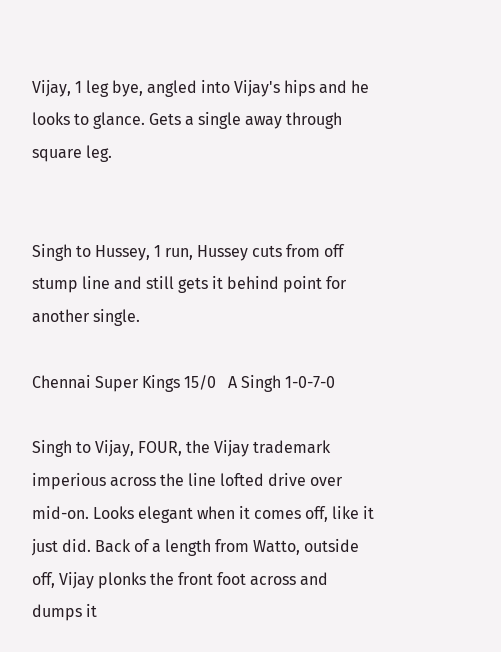Vijay, 1 leg bye, angled into Vijay's hips and he looks to glance. Gets a single away through square leg.


Singh to Hussey, 1 run, Hussey cuts from off stump line and still gets it behind point for another single.

Chennai Super Kings 15/0   A Singh 1-0-7-0

Singh to Vijay, FOUR, the Vijay trademark imperious across the line lofted drive over mid-on. Looks elegant when it comes off, like it just did. Back of a length from Watto, outside off, Vijay plonks the front foot across and dumps it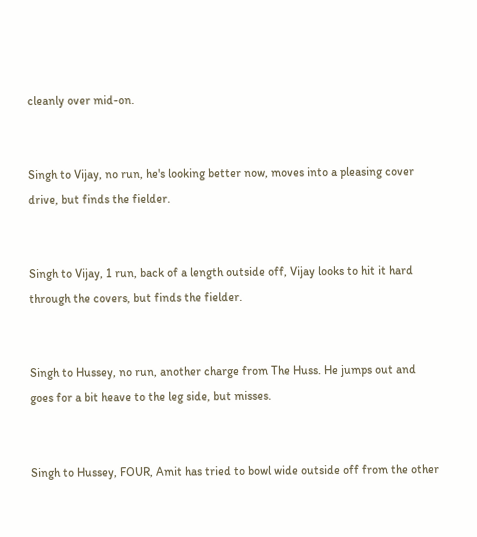cleanly over mid-on.


Singh to Vijay, no run, he's looking better now, moves into a pleasing cover drive, but finds the fielder.


Singh to Vijay, 1 run, back of a length outside off, Vijay looks to hit it hard through the covers, but finds the fielder.


Singh to Hussey, no run, another charge from The Huss. He jumps out and goes for a bit heave to the leg side, but misses.


Singh to Hussey, FOUR, Amit has tried to bowl wide outside off from the other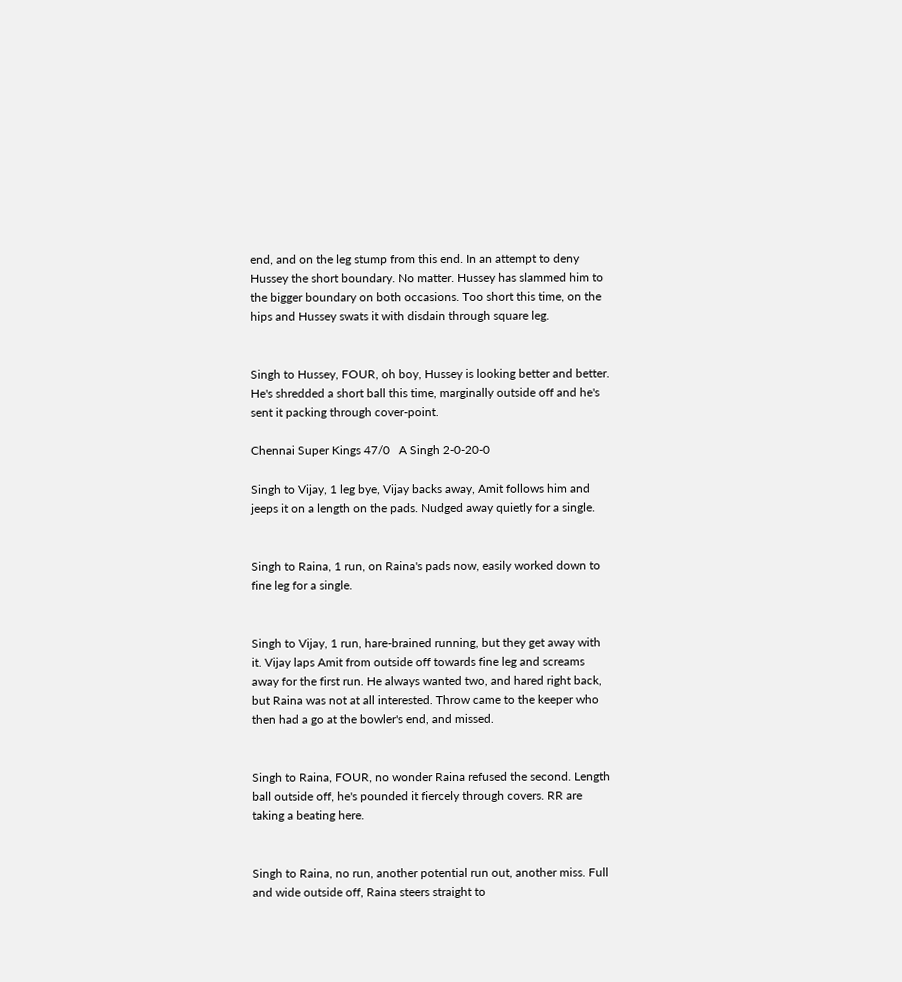end, and on the leg stump from this end. In an attempt to deny Hussey the short boundary. No matter. Hussey has slammed him to the bigger boundary on both occasions. Too short this time, on the hips and Hussey swats it with disdain through square leg.


Singh to Hussey, FOUR, oh boy, Hussey is looking better and better. He's shredded a short ball this time, marginally outside off and he's sent it packing through cover-point.

Chennai Super Kings 47/0   A Singh 2-0-20-0

Singh to Vijay, 1 leg bye, Vijay backs away, Amit follows him and jeeps it on a length on the pads. Nudged away quietly for a single.


Singh to Raina, 1 run, on Raina's pads now, easily worked down to fine leg for a single.


Singh to Vijay, 1 run, hare-brained running, but they get away with it. Vijay laps Amit from outside off towards fine leg and screams away for the first run. He always wanted two, and hared right back, but Raina was not at all interested. Throw came to the keeper who then had a go at the bowler's end, and missed.


Singh to Raina, FOUR, no wonder Raina refused the second. Length ball outside off, he's pounded it fiercely through covers. RR are taking a beating here.


Singh to Raina, no run, another potential run out, another miss. Full and wide outside off, Raina steers straight to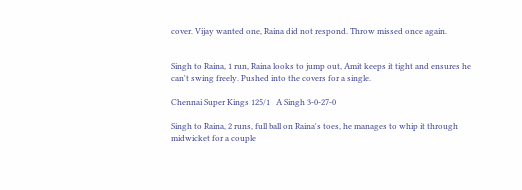cover. Vijay wanted one, Raina did not respond. Throw missed once again.


Singh to Raina, 1 run, Raina looks to jump out, Amit keeps it tight and ensures he can't swing freely. Pushed into the covers for a single.

Chennai Super Kings 125/1   A Singh 3-0-27-0

Singh to Raina, 2 runs, full ball on Raina's toes, he manages to whip it through midwicket for a couple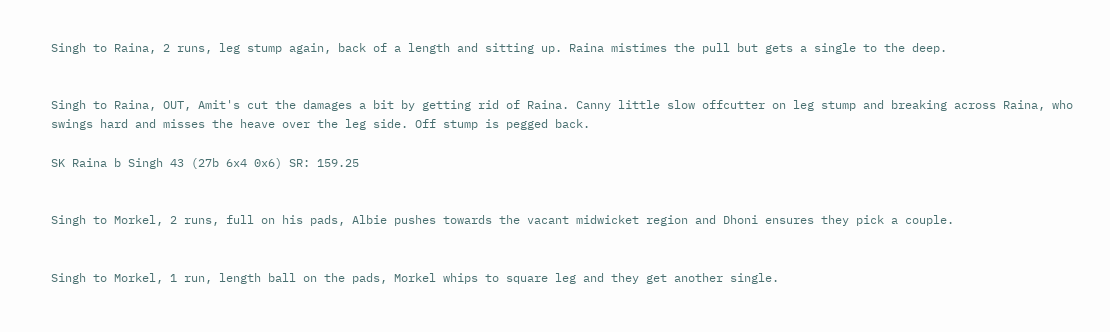Singh to Raina, 2 runs, leg stump again, back of a length and sitting up. Raina mistimes the pull but gets a single to the deep.


Singh to Raina, OUT, Amit's cut the damages a bit by getting rid of Raina. Canny little slow offcutter on leg stump and breaking across Raina, who swings hard and misses the heave over the leg side. Off stump is pegged back.

SK Raina b Singh 43 (27b 6x4 0x6) SR: 159.25


Singh to Morkel, 2 runs, full on his pads, Albie pushes towards the vacant midwicket region and Dhoni ensures they pick a couple.


Singh to Morkel, 1 run, length ball on the pads, Morkel whips to square leg and they get another single.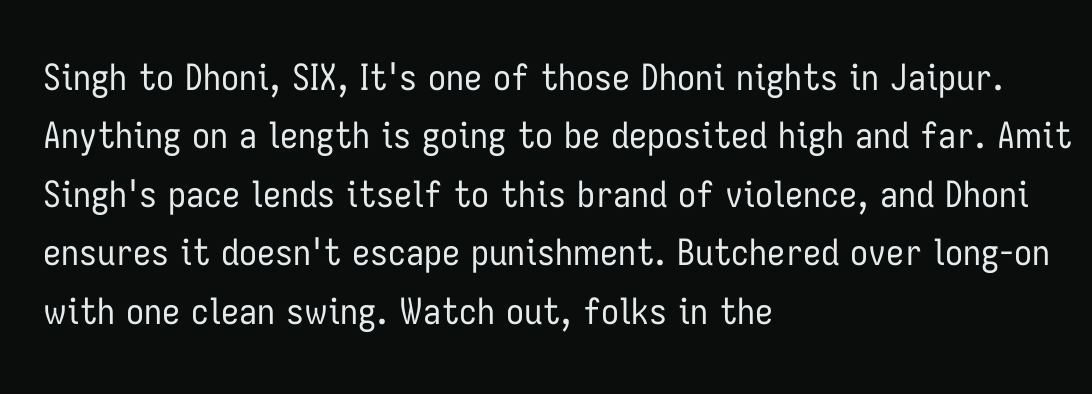Singh to Dhoni, SIX, It's one of those Dhoni nights in Jaipur. Anything on a length is going to be deposited high and far. Amit Singh's pace lends itself to this brand of violence, and Dhoni ensures it doesn't escape punishment. Butchered over long-on with one clean swing. Watch out, folks in the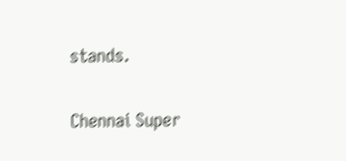stands.

Chennai Super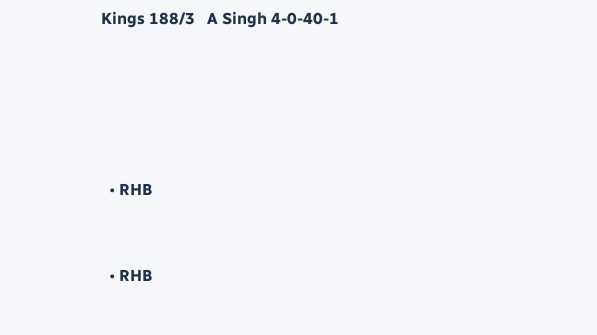Kings 188/3   A Singh 4-0-40-1





  • RHB


  • RHB